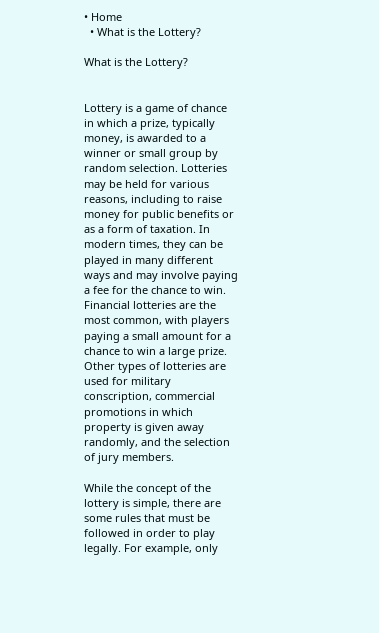• Home
  • What is the Lottery?

What is the Lottery?


Lottery is a game of chance in which a prize, typically money, is awarded to a winner or small group by random selection. Lotteries may be held for various reasons, including to raise money for public benefits or as a form of taxation. In modern times, they can be played in many different ways and may involve paying a fee for the chance to win. Financial lotteries are the most common, with players paying a small amount for a chance to win a large prize. Other types of lotteries are used for military conscription, commercial promotions in which property is given away randomly, and the selection of jury members.

While the concept of the lottery is simple, there are some rules that must be followed in order to play legally. For example, only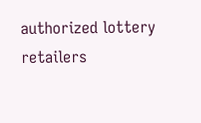authorized lottery retailers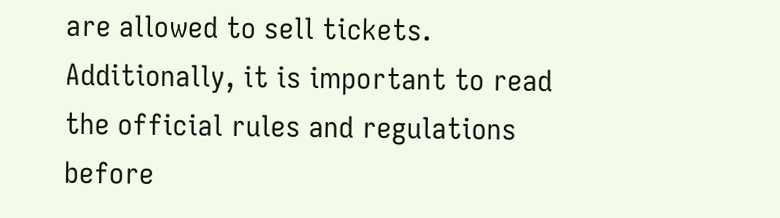are allowed to sell tickets. Additionally, it is important to read the official rules and regulations before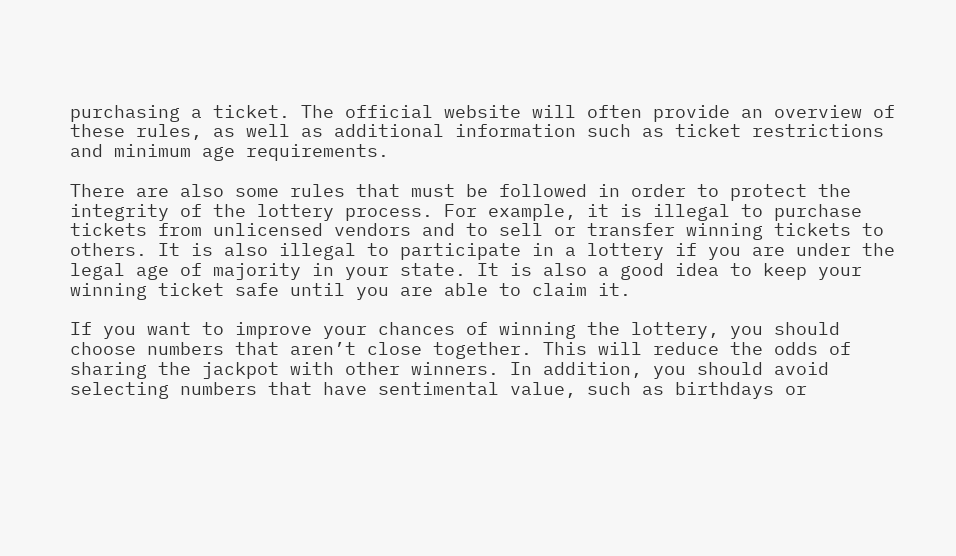purchasing a ticket. The official website will often provide an overview of these rules, as well as additional information such as ticket restrictions and minimum age requirements.

There are also some rules that must be followed in order to protect the integrity of the lottery process. For example, it is illegal to purchase tickets from unlicensed vendors and to sell or transfer winning tickets to others. It is also illegal to participate in a lottery if you are under the legal age of majority in your state. It is also a good idea to keep your winning ticket safe until you are able to claim it.

If you want to improve your chances of winning the lottery, you should choose numbers that aren’t close together. This will reduce the odds of sharing the jackpot with other winners. In addition, you should avoid selecting numbers that have sentimental value, such as birthdays or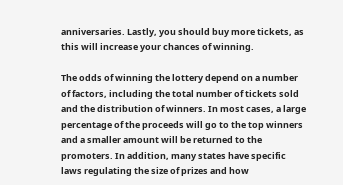anniversaries. Lastly, you should buy more tickets, as this will increase your chances of winning.

The odds of winning the lottery depend on a number of factors, including the total number of tickets sold and the distribution of winners. In most cases, a large percentage of the proceeds will go to the top winners and a smaller amount will be returned to the promoters. In addition, many states have specific laws regulating the size of prizes and how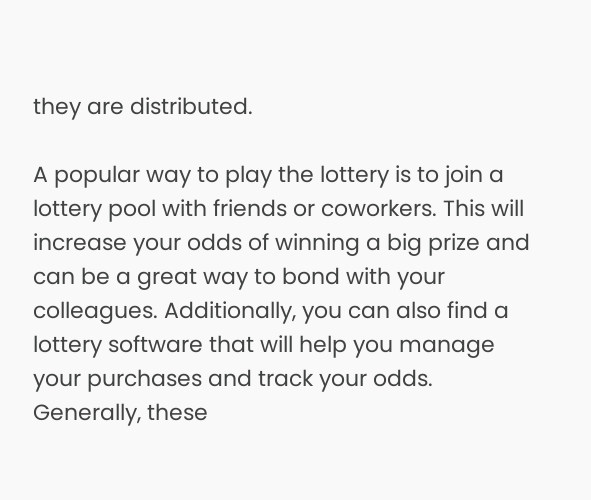they are distributed.

A popular way to play the lottery is to join a lottery pool with friends or coworkers. This will increase your odds of winning a big prize and can be a great way to bond with your colleagues. Additionally, you can also find a lottery software that will help you manage your purchases and track your odds. Generally, these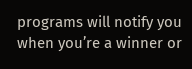programs will notify you when you’re a winner or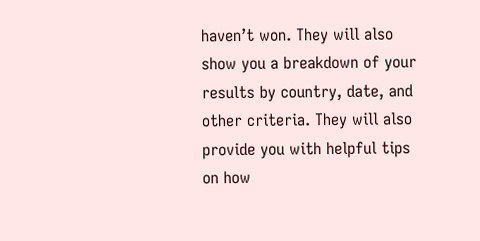haven’t won. They will also show you a breakdown of your results by country, date, and other criteria. They will also provide you with helpful tips on how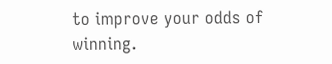to improve your odds of winning.